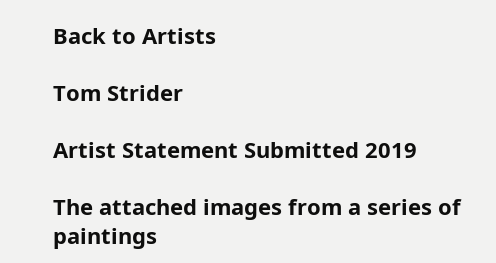Back to Artists

Tom Strider

Artist Statement Submitted 2019

The attached images from a series of paintings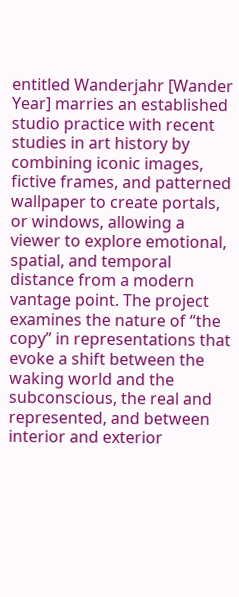entitled Wanderjahr [Wander Year] marries an established studio practice with recent studies in art history by combining iconic images, fictive frames, and patterned wallpaper to create portals, or windows, allowing a viewer to explore emotional, spatial, and temporal distance from a modern vantage point. The project examines the nature of “the copy” in representations that evoke a shift between the waking world and the subconscious, the real and represented, and between interior and exterior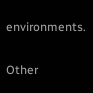environments.

Other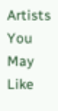Artists You May Like